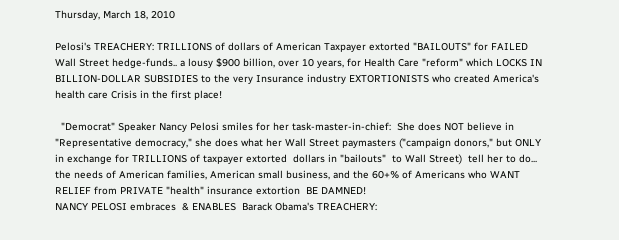Thursday, March 18, 2010

Pelosi's TREACHERY: TRILLIONS of dollars of American Taxpayer extorted "BAILOUTS" for FAILED Wall Street hedge-funds.. a lousy $900 billion, over 10 years, for Health Care "reform" which LOCKS IN BILLION-DOLLAR SUBSIDIES to the very Insurance industry EXTORTIONISTS who created America's health care Crisis in the first place!

  "Democrat" Speaker Nancy Pelosi smiles for her task-master-in-chief:  She does NOT believe in "Representative democracy," she does what her Wall Street paymasters ("campaign donors," but ONLY  in exchange for TRILLIONS of taxpayer extorted  dollars in "bailouts"  to Wall Street)  tell her to do... the needs of American families, American small business, and the 60+% of Americans who WANT RELIEF from PRIVATE "health" insurance extortion  BE DAMNED!
NANCY PELOSI embraces  & ENABLES  Barack Obama's TREACHERY: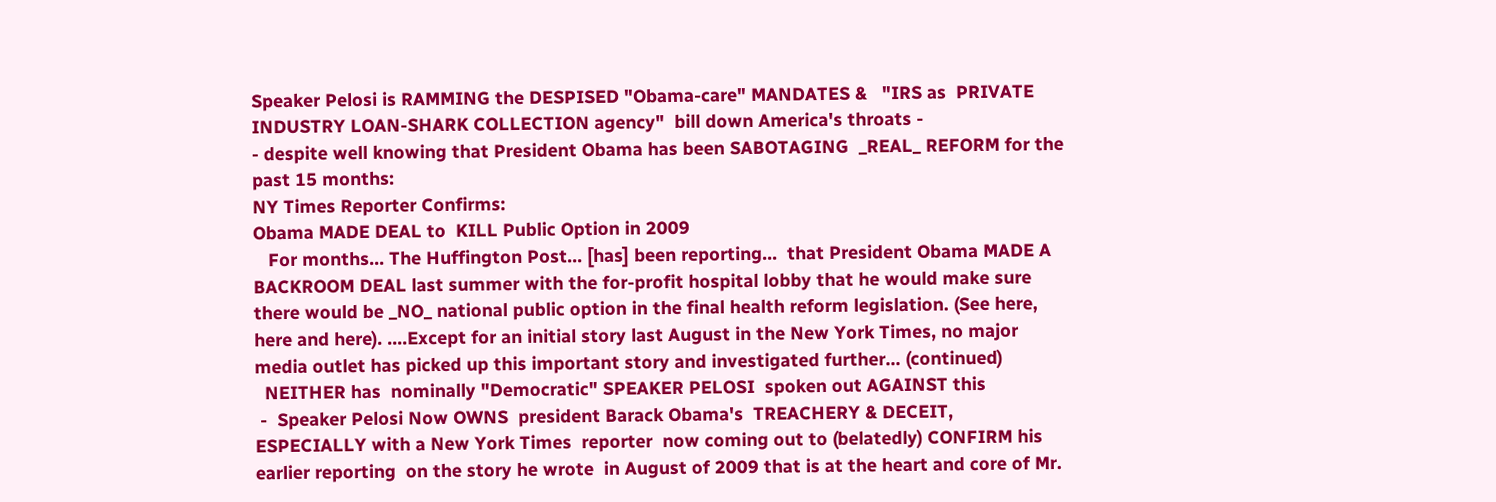Speaker Pelosi is RAMMING the DESPISED "Obama-care" MANDATES &   "IRS as  PRIVATE INDUSTRY LOAN-SHARK COLLECTION agency"  bill down America's throats -
- despite well knowing that President Obama has been SABOTAGING  _REAL_ REFORM for the past 15 months:
NY Times Reporter Confirms:
Obama MADE DEAL to  KILL Public Option in 2009
   For months... The Huffington Post... [has] been reporting...  that President Obama MADE A BACKROOM DEAL last summer with the for-profit hospital lobby that he would make sure there would be _NO_ national public option in the final health reform legislation. (See here, here and here). ....Except for an initial story last August in the New York Times, no major media outlet has picked up this important story and investigated further... (continued)
  NEITHER has  nominally "Democratic" SPEAKER PELOSI  spoken out AGAINST this
 -  Speaker Pelosi Now OWNS  president Barack Obama's  TREACHERY & DECEIT,   ESPECIALLY with a New York Times  reporter  now coming out to (belatedly) CONFIRM his earlier reporting  on the story he wrote  in August of 2009 that is at the heart and core of Mr.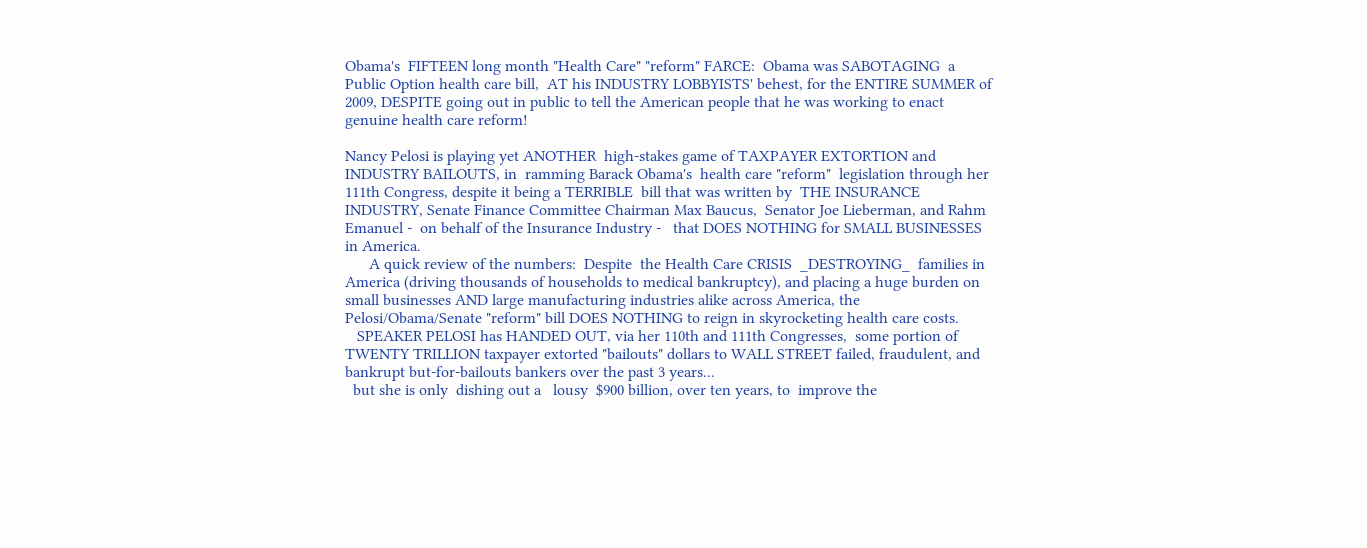Obama's  FIFTEEN long month "Health Care" "reform" FARCE:  Obama was SABOTAGING  a Public Option health care bill,  AT his INDUSTRY LOBBYISTS' behest, for the ENTIRE SUMMER of 2009, DESPITE going out in public to tell the American people that he was working to enact genuine health care reform!

Nancy Pelosi is playing yet ANOTHER  high-stakes game of TAXPAYER EXTORTION and  INDUSTRY BAILOUTS, in  ramming Barack Obama's  health care "reform"  legislation through her 111th Congress, despite it being a TERRIBLE  bill that was written by  THE INSURANCE INDUSTRY, Senate Finance Committee Chairman Max Baucus,  Senator Joe Lieberman, and Rahm Emanuel -  on behalf of the Insurance Industry -   that DOES NOTHING for SMALL BUSINESSES in America.
      A quick review of the numbers:  Despite  the Health Care CRISIS  _DESTROYING_  families in America (driving thousands of households to medical bankruptcy), and placing a huge burden on small businesses AND large manufacturing industries alike across America, the  Pelosi/Obama/Senate "reform" bill DOES NOTHING to reign in skyrocketing health care costs.
   SPEAKER PELOSI has HANDED OUT, via her 110th and 111th Congresses,  some portion of  TWENTY TRILLION taxpayer extorted "bailouts" dollars to WALL STREET failed, fraudulent, and bankrupt but-for-bailouts bankers over the past 3 years...
  but she is only  dishing out a   lousy  $900 billion, over ten years, to  improve the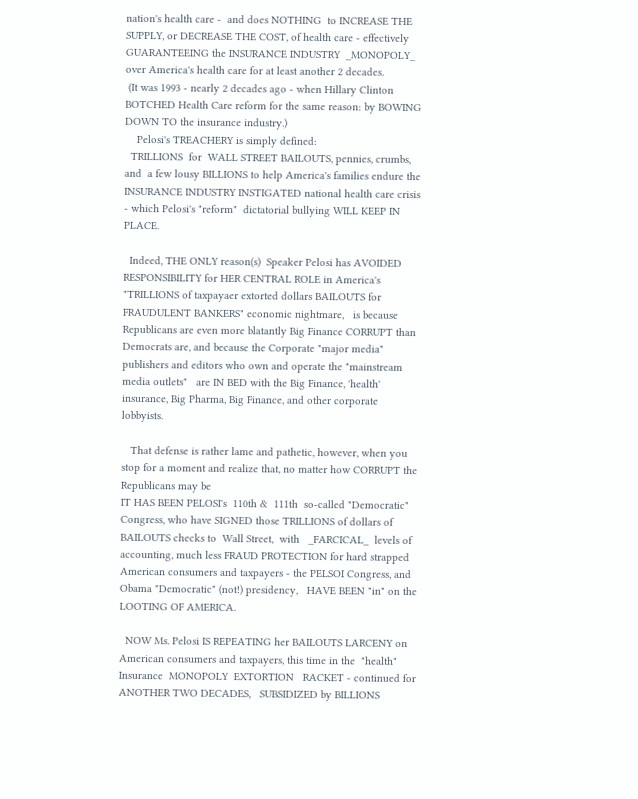nation's health care -  and does NOTHING  to INCREASE THE SUPPLY, or DECREASE THE COST, of health care - effectively GUARANTEEING the INSURANCE INDUSTRY  _MONOPOLY_  over America's health care for at least another 2 decades.
 (It was 1993 - nearly 2 decades ago - when Hillary Clinton BOTCHED Health Care reform for the same reason: by BOWING DOWN TO the insurance industry.)
    Pelosi's TREACHERY is simply defined:
  TRILLIONS  for  WALL STREET BAILOUTS, pennies, crumbs, and  a few lousy BILLIONS to help America's families endure the INSURANCE INDUSTRY INSTIGATED national health care crisis - which Pelosi's "reform"  dictatorial bullying WILL KEEP IN PLACE.

  Indeed, THE ONLY reason(s)  Speaker Pelosi has AVOIDED RESPONSIBILITY for HER CENTRAL ROLE in America's  "TRILLIONS of taxpayaer extorted dollars BAILOUTS for FRAUDULENT BANKERS" economic nightmare,   is because Republicans are even more blatantly Big Finance CORRUPT than Democrats are, and because the Corporate "major media" publishers and editors who own and operate the "mainstream media outlets"   are IN BED with the Big Finance, 'health' insurance, Big Pharma, Big Finance, and other corporate  lobbyists.

   That defense is rather lame and pathetic, however, when you stop for a moment and realize that, no matter how CORRUPT the Republicans may be
IT HAS BEEN PELOSI's  110th &  111th  so-called "Democratic" Congress, who have SIGNED those TRILLIONS of dollars of BAILOUTS checks to  Wall Street,  with   _FARCICAL_  levels of accounting, much less FRAUD PROTECTION for hard strapped American consumers and taxpayers - the PELSOI Congress, and Obama "Democratic" (not!) presidency,   HAVE BEEN "in" on the LOOTING OF AMERICA.

  NOW Ms. Pelosi IS REPEATING her BAILOUTS LARCENY on American consumers and taxpayers, this time in the  "health" Insurance  MONOPOLY  EXTORTION   RACKET - continued for ANOTHER TWO DECADES,   SUBSIDIZED by BILLIONS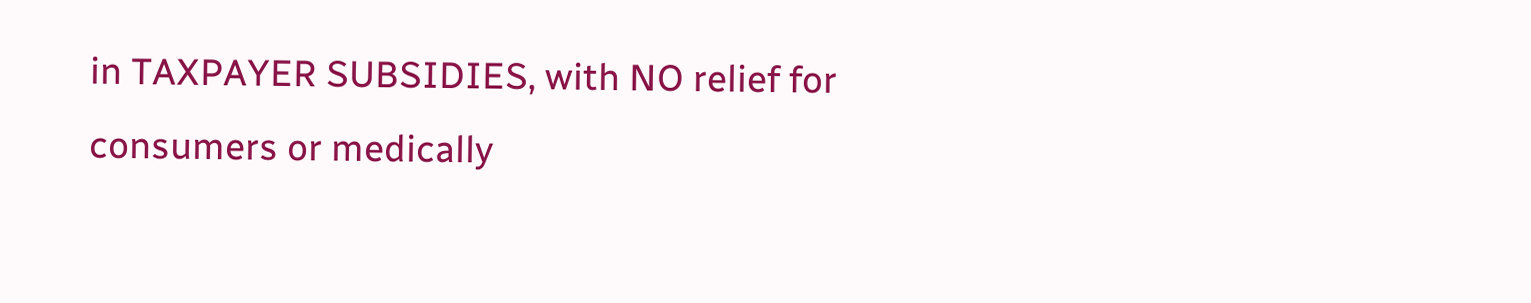in TAXPAYER SUBSIDIES, with NO relief for consumers or medically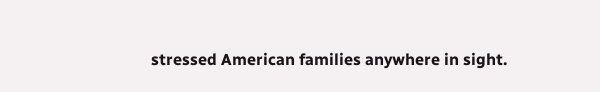stressed American families anywhere in sight.